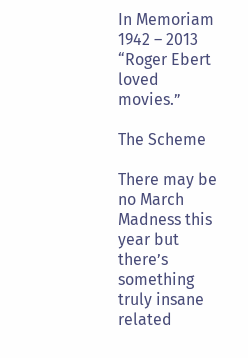In Memoriam 1942 – 2013 “Roger Ebert loved movies.”

The Scheme

There may be no March Madness this year but there’s something truly insane related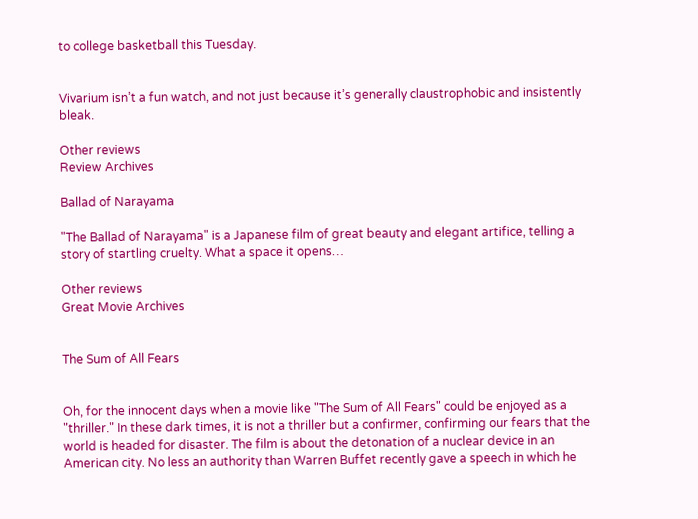to college basketball this Tuesday.


Vivarium isn’t a fun watch, and not just because it’s generally claustrophobic and insistently bleak.

Other reviews
Review Archives

Ballad of Narayama

"The Ballad of Narayama" is a Japanese film of great beauty and elegant artifice, telling a story of startling cruelty. What a space it opens…

Other reviews
Great Movie Archives


The Sum of All Fears


Oh, for the innocent days when a movie like "The Sum of All Fears" could be enjoyed as a "thriller." In these dark times, it is not a thriller but a confirmer, confirming our fears that the world is headed for disaster. The film is about the detonation of a nuclear device in an American city. No less an authority than Warren Buffet recently gave a speech in which he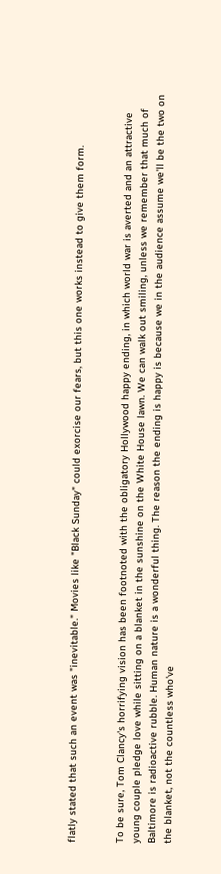flatly stated that such an event was "inevitable." Movies like "Black Sunday" could exorcise our fears, but this one works instead to give them form.


To be sure, Tom Clancy's horrifying vision has been footnoted with the obligatory Hollywood happy ending, in which world war is averted and an attractive young couple pledge love while sitting on a blanket in the sunshine on the White House lawn. We can walk out smiling, unless we remember that much of Baltimore is radioactive rubble. Human nature is a wonderful thing. The reason the ending is happy is because we in the audience assume we'll be the two on the blanket, not the countless who've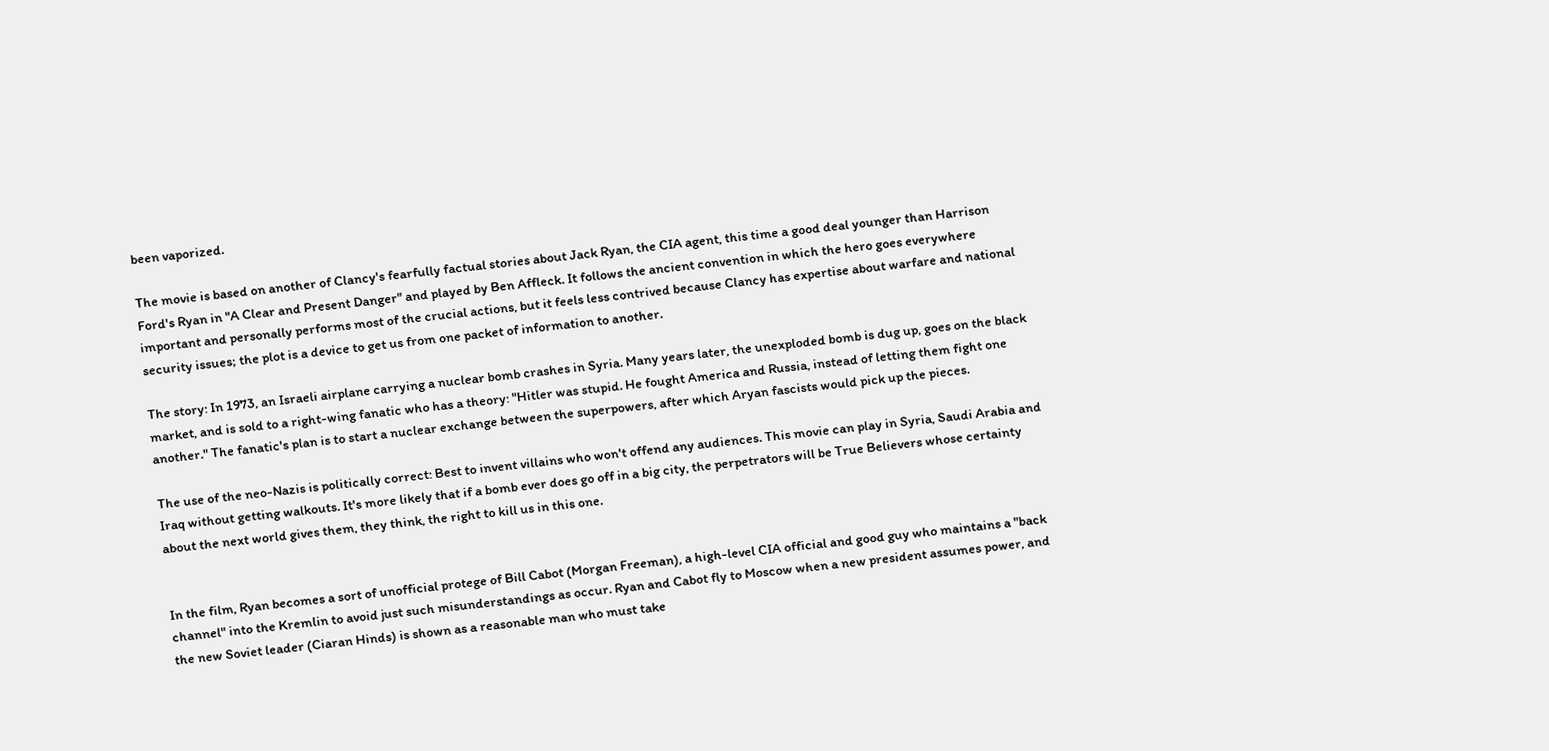been vaporized.

The movie is based on another of Clancy's fearfully factual stories about Jack Ryan, the CIA agent, this time a good deal younger than Harrison Ford's Ryan in "A Clear and Present Danger" and played by Ben Affleck. It follows the ancient convention in which the hero goes everywhere important and personally performs most of the crucial actions, but it feels less contrived because Clancy has expertise about warfare and national security issues; the plot is a device to get us from one packet of information to another.

The story: In 1973, an Israeli airplane carrying a nuclear bomb crashes in Syria. Many years later, the unexploded bomb is dug up, goes on the black market, and is sold to a right-wing fanatic who has a theory: "Hitler was stupid. He fought America and Russia, instead of letting them fight one another." The fanatic's plan is to start a nuclear exchange between the superpowers, after which Aryan fascists would pick up the pieces.

The use of the neo-Nazis is politically correct: Best to invent villains who won't offend any audiences. This movie can play in Syria, Saudi Arabia and Iraq without getting walkouts. It's more likely that if a bomb ever does go off in a big city, the perpetrators will be True Believers whose certainty about the next world gives them, they think, the right to kill us in this one.


In the film, Ryan becomes a sort of unofficial protege of Bill Cabot (Morgan Freeman), a high-level CIA official and good guy who maintains a "back channel" into the Kremlin to avoid just such misunderstandings as occur. Ryan and Cabot fly to Moscow when a new president assumes power, and the new Soviet leader (Ciaran Hinds) is shown as a reasonable man who must take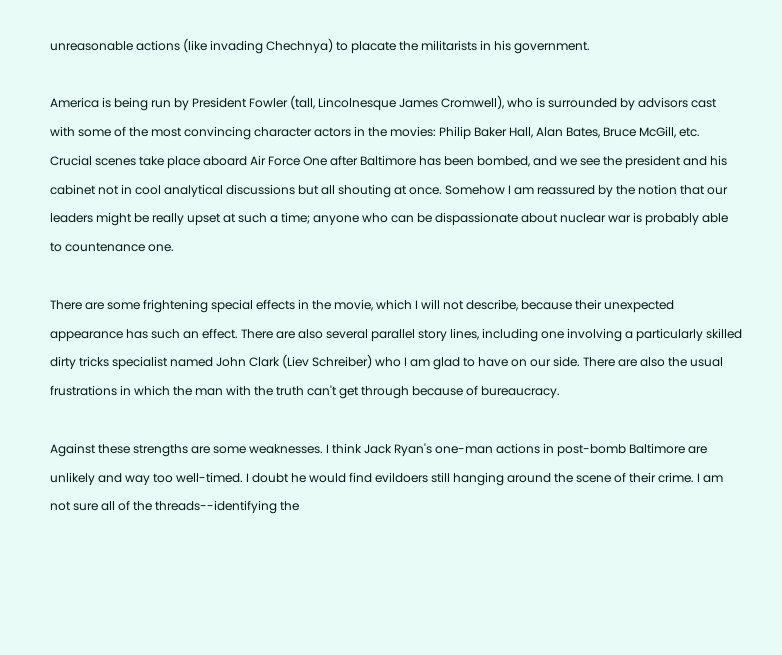unreasonable actions (like invading Chechnya) to placate the militarists in his government.

America is being run by President Fowler (tall, Lincolnesque James Cromwell), who is surrounded by advisors cast with some of the most convincing character actors in the movies: Philip Baker Hall, Alan Bates, Bruce McGill, etc. Crucial scenes take place aboard Air Force One after Baltimore has been bombed, and we see the president and his cabinet not in cool analytical discussions but all shouting at once. Somehow I am reassured by the notion that our leaders might be really upset at such a time; anyone who can be dispassionate about nuclear war is probably able to countenance one.

There are some frightening special effects in the movie, which I will not describe, because their unexpected appearance has such an effect. There are also several parallel story lines, including one involving a particularly skilled dirty tricks specialist named John Clark (Liev Schreiber) who I am glad to have on our side. There are also the usual frustrations in which the man with the truth can't get through because of bureaucracy.

Against these strengths are some weaknesses. I think Jack Ryan's one-man actions in post-bomb Baltimore are unlikely and way too well-timed. I doubt he would find evildoers still hanging around the scene of their crime. I am not sure all of the threads--identifying the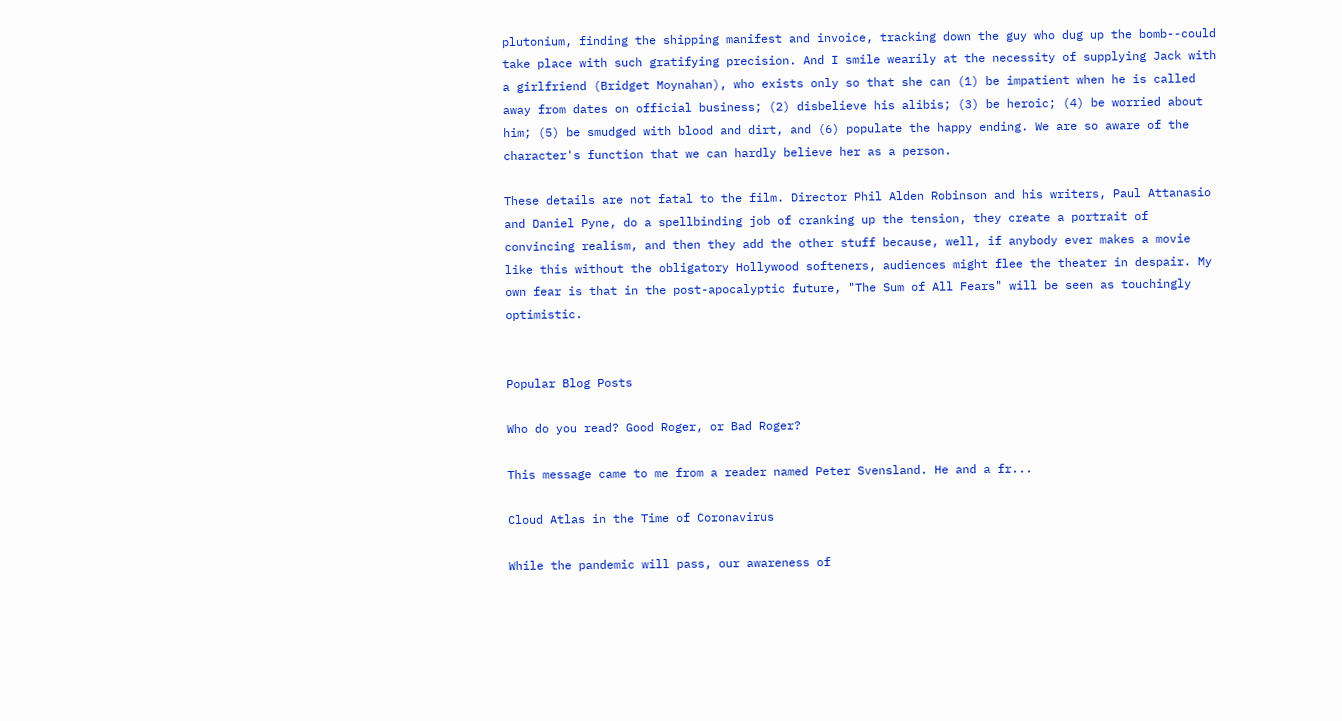plutonium, finding the shipping manifest and invoice, tracking down the guy who dug up the bomb--could take place with such gratifying precision. And I smile wearily at the necessity of supplying Jack with a girlfriend (Bridget Moynahan), who exists only so that she can (1) be impatient when he is called away from dates on official business; (2) disbelieve his alibis; (3) be heroic; (4) be worried about him; (5) be smudged with blood and dirt, and (6) populate the happy ending. We are so aware of the character's function that we can hardly believe her as a person.

These details are not fatal to the film. Director Phil Alden Robinson and his writers, Paul Attanasio and Daniel Pyne, do a spellbinding job of cranking up the tension, they create a portrait of convincing realism, and then they add the other stuff because, well, if anybody ever makes a movie like this without the obligatory Hollywood softeners, audiences might flee the theater in despair. My own fear is that in the post-apocalyptic future, "The Sum of All Fears" will be seen as touchingly optimistic.


Popular Blog Posts

Who do you read? Good Roger, or Bad Roger?

This message came to me from a reader named Peter Svensland. He and a fr...

Cloud Atlas in the Time of Coronavirus

While the pandemic will pass, our awareness of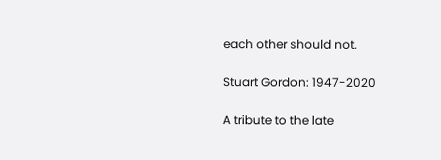each other should not.

Stuart Gordon: 1947-2020

A tribute to the late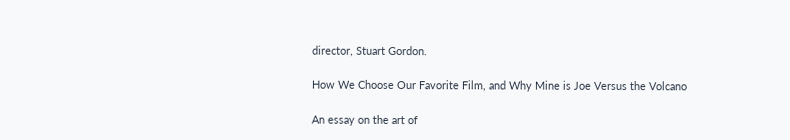director, Stuart Gordon.

How We Choose Our Favorite Film, and Why Mine is Joe Versus the Volcano

An essay on the art of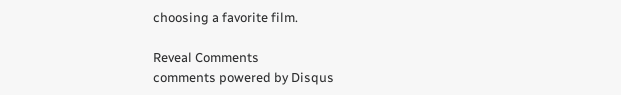choosing a favorite film.

Reveal Comments
comments powered by Disqus